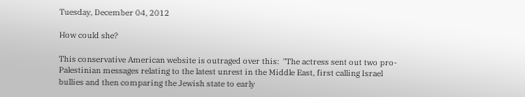Tuesday, December 04, 2012

How could she?

This conservative American website is outraged over this:  "The actress sent out two pro-Palestinian messages relating to the latest unrest in the Middle East, first calling Israel bullies and then comparing the Jewish state to early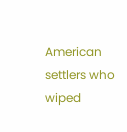American settlers who wiped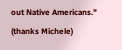out Native Americans."  (thanks Michele)